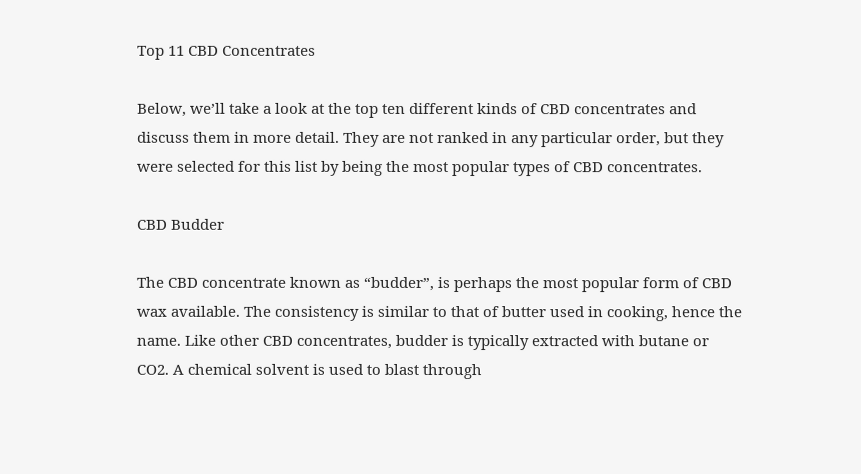Top 11 CBD Concentrates

Below, we’ll take a look at the top ten different kinds of CBD concentrates and discuss them in more detail. They are not ranked in any particular order, but they were selected for this list by being the most popular types of CBD concentrates.

CBD Budder

The CBD concentrate known as “budder”, is perhaps the most popular form of CBD wax available. The consistency is similar to that of butter used in cooking, hence the name. Like other CBD concentrates, budder is typically extracted with butane or CO2. A chemical solvent is used to blast through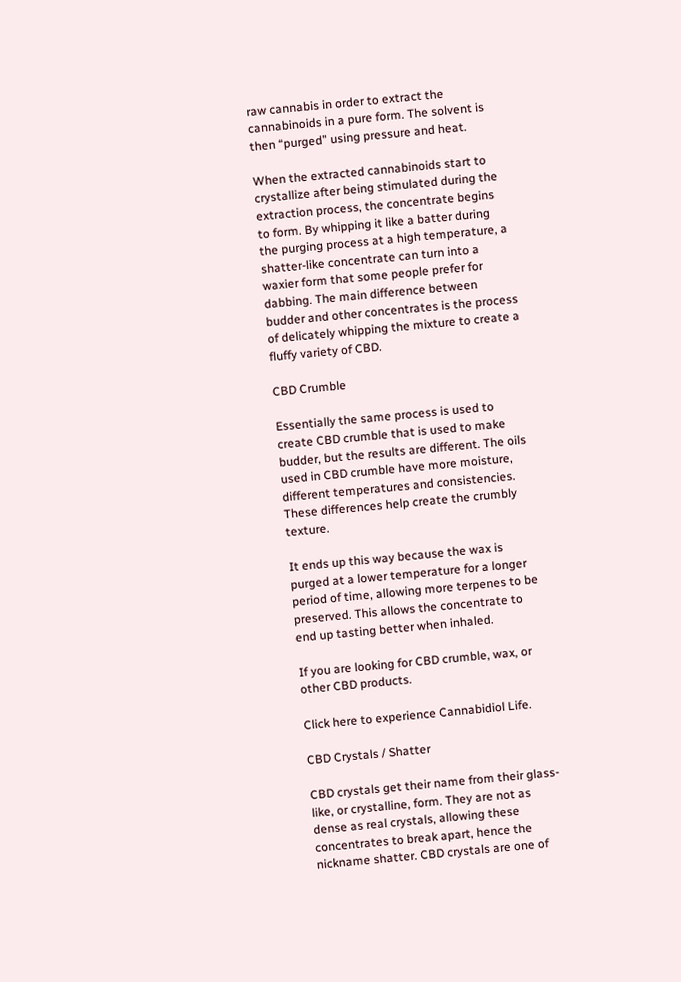raw cannabis in order to extract the cannabinoids in a pure form. The solvent is then “purged” using pressure and heat.

When the extracted cannabinoids start to crystallize after being stimulated during the extraction process, the concentrate begins to form. By whipping it like a batter during the purging process at a high temperature, a shatter-like concentrate can turn into a waxier form that some people prefer for dabbing. The main difference between budder and other concentrates is the process of delicately whipping the mixture to create a fluffy variety of CBD.

CBD Crumble

Essentially the same process is used to create CBD crumble that is used to make budder, but the results are different. The oils used in CBD crumble have more moisture, different temperatures and consistencies. These differences help create the crumbly texture.

It ends up this way because the wax is purged at a lower temperature for a longer period of time, allowing more terpenes to be preserved. This allows the concentrate to end up tasting better when inhaled.

If you are looking for CBD crumble, wax, or other CBD products.

Click here to experience Cannabidiol Life.

CBD Crystals / Shatter

CBD crystals get their name from their glass-like, or crystalline, form. They are not as dense as real crystals, allowing these concentrates to break apart, hence the nickname shatter. CBD crystals are one of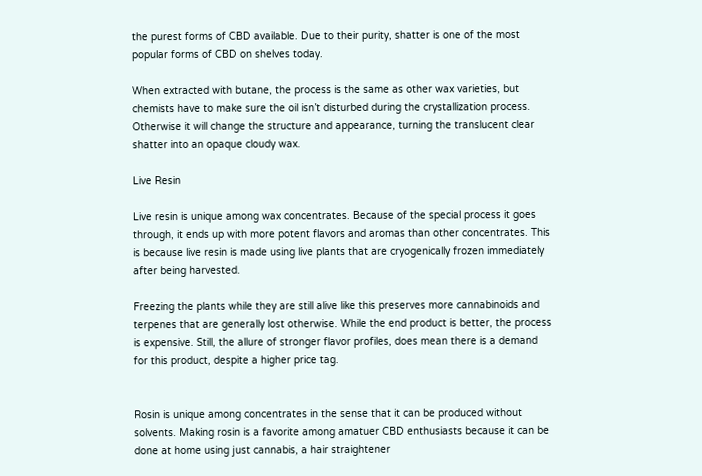the purest forms of CBD available. Due to their purity, shatter is one of the most popular forms of CBD on shelves today.

When extracted with butane, the process is the same as other wax varieties, but chemists have to make sure the oil isn’t disturbed during the crystallization process. Otherwise it will change the structure and appearance, turning the translucent clear shatter into an opaque cloudy wax.

Live Resin

Live resin is unique among wax concentrates. Because of the special process it goes through, it ends up with more potent flavors and aromas than other concentrates. This is because live resin is made using live plants that are cryogenically frozen immediately after being harvested.

Freezing the plants while they are still alive like this preserves more cannabinoids and terpenes that are generally lost otherwise. While the end product is better, the process is expensive. Still, the allure of stronger flavor profiles, does mean there is a demand for this product, despite a higher price tag.


Rosin is unique among concentrates in the sense that it can be produced without solvents. Making rosin is a favorite among amatuer CBD enthusiasts because it can be done at home using just cannabis, a hair straightener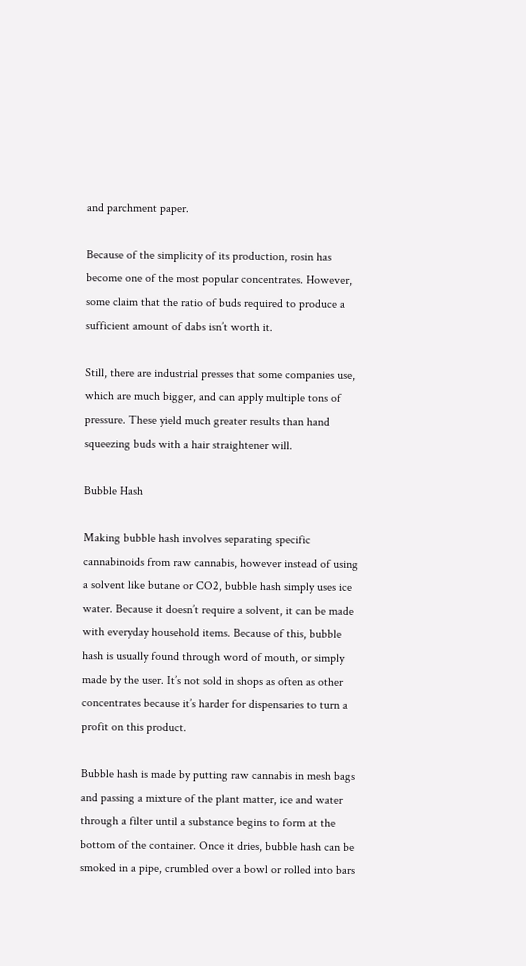and parchment paper.

Because of the simplicity of its production, rosin has become one of the most popular concentrates. However, some claim that the ratio of buds required to produce a sufficient amount of dabs isn’t worth it.

Still, there are industrial presses that some companies use, which are much bigger, and can apply multiple tons of pressure. These yield much greater results than hand squeezing buds with a hair straightener will.

Bubble Hash

Making bubble hash involves separating specific cannabinoids from raw cannabis, however instead of using a solvent like butane or CO2, bubble hash simply uses ice water. Because it doesn’t require a solvent, it can be made with everyday household items. Because of this, bubble hash is usually found through word of mouth, or simply made by the user. It’s not sold in shops as often as other concentrates because it’s harder for dispensaries to turn a profit on this product.

Bubble hash is made by putting raw cannabis in mesh bags and passing a mixture of the plant matter, ice and water through a filter until a substance begins to form at the bottom of the container. Once it dries, bubble hash can be smoked in a pipe, crumbled over a bowl or rolled into bars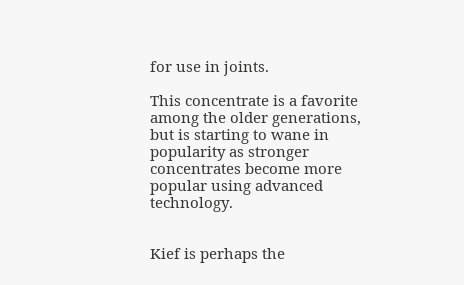for use in joints.

This concentrate is a favorite among the older generations, but is starting to wane in popularity as stronger concentrates become more popular using advanced technology.


Kief is perhaps the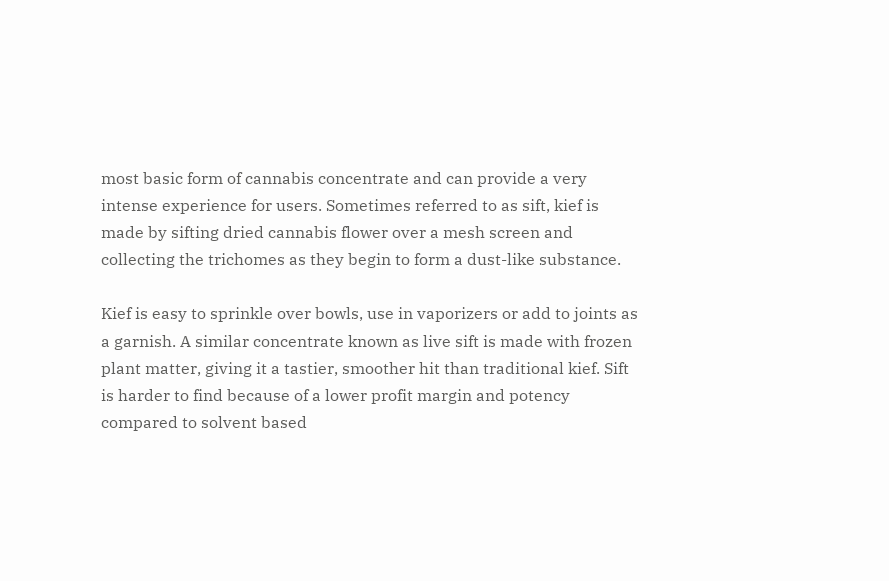most basic form of cannabis concentrate and can provide a very intense experience for users. Sometimes referred to as sift, kief is made by sifting dried cannabis flower over a mesh screen and collecting the trichomes as they begin to form a dust-like substance.

Kief is easy to sprinkle over bowls, use in vaporizers or add to joints as a garnish. A similar concentrate known as live sift is made with frozen plant matter, giving it a tastier, smoother hit than traditional kief. Sift is harder to find because of a lower profit margin and potency compared to solvent based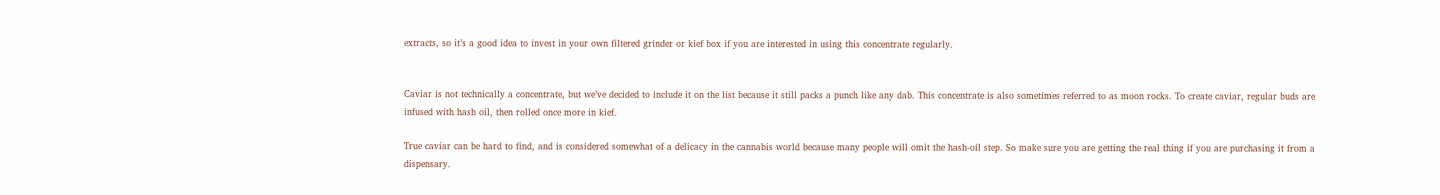extracts, so it’s a good idea to invest in your own filtered grinder or kief box if you are interested in using this concentrate regularly.


Caviar is not technically a concentrate, but we’ve decided to include it on the list because it still packs a punch like any dab. This concentrate is also sometimes referred to as moon rocks. To create caviar, regular buds are infused with hash oil, then rolled once more in kief.

True caviar can be hard to find, and is considered somewhat of a delicacy in the cannabis world because many people will omit the hash-oil step. So make sure you are getting the real thing if you are purchasing it from a dispensary.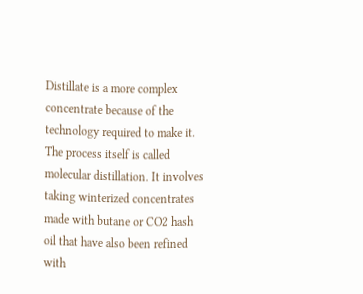Distillate is a more complex concentrate because of the technology required to make it. The process itself is called molecular distillation. It involves taking winterized concentrates made with butane or CO2 hash oil that have also been refined with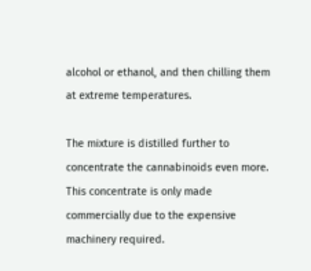alcohol or ethanol, and then chilling them at extreme temperatures.

The mixture is distilled further to concentrate the cannabinoids even more. This concentrate is only made commercially due to the expensive machinery required.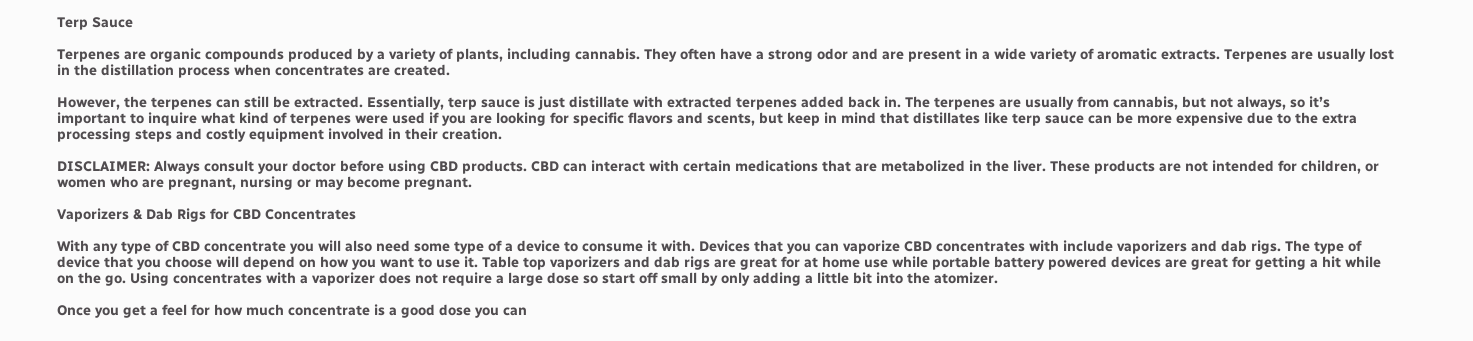Terp Sauce

Terpenes are organic compounds produced by a variety of plants, including cannabis. They often have a strong odor and are present in a wide variety of aromatic extracts. Terpenes are usually lost in the distillation process when concentrates are created.

However, the terpenes can still be extracted. Essentially, terp sauce is just distillate with extracted terpenes added back in. The terpenes are usually from cannabis, but not always, so it’s important to inquire what kind of terpenes were used if you are looking for specific flavors and scents, but keep in mind that distillates like terp sauce can be more expensive due to the extra processing steps and costly equipment involved in their creation.

DISCLAIMER: Always consult your doctor before using CBD products. CBD can interact with certain medications that are metabolized in the liver. These products are not intended for children, or women who are pregnant, nursing or may become pregnant.

Vaporizers & Dab Rigs for CBD Concentrates

With any type of CBD concentrate you will also need some type of a device to consume it with. Devices that you can vaporize CBD concentrates with include vaporizers and dab rigs. The type of device that you choose will depend on how you want to use it. Table top vaporizers and dab rigs are great for at home use while portable battery powered devices are great for getting a hit while on the go. Using concentrates with a vaporizer does not require a large dose so start off small by only adding a little bit into the atomizer.

Once you get a feel for how much concentrate is a good dose you can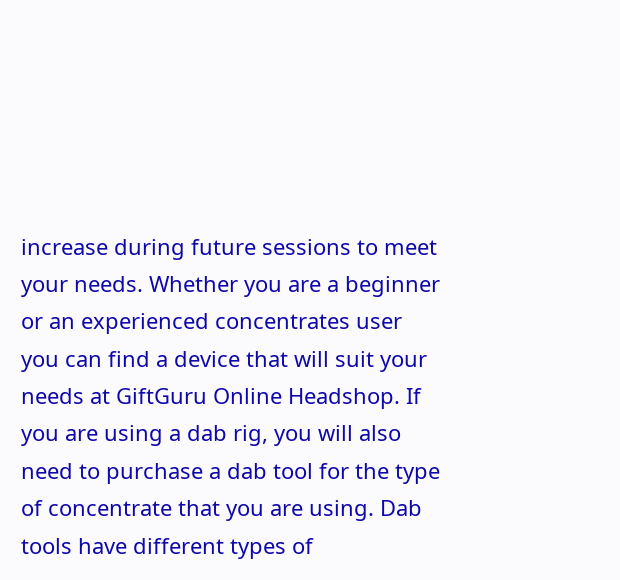increase during future sessions to meet your needs. Whether you are a beginner or an experienced concentrates user you can find a device that will suit your needs at GiftGuru Online Headshop. If you are using a dab rig, you will also need to purchase a dab tool for the type of concentrate that you are using. Dab tools have different types of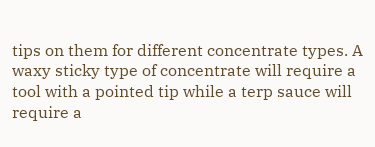tips on them for different concentrate types. A waxy sticky type of concentrate will require a tool with a pointed tip while a terp sauce will require a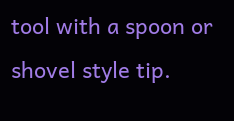tool with a spoon or shovel style tip.